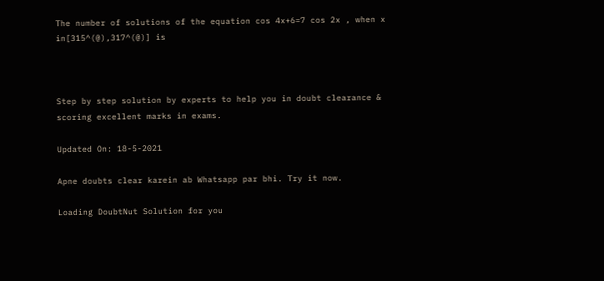The number of solutions of the equation cos 4x+6=7 cos 2x , when x in[315^(@),317^(@)] is



Step by step solution by experts to help you in doubt clearance & scoring excellent marks in exams.

Updated On: 18-5-2021

Apne doubts clear karein ab Whatsapp par bhi. Try it now.

Loading DoubtNut Solution for you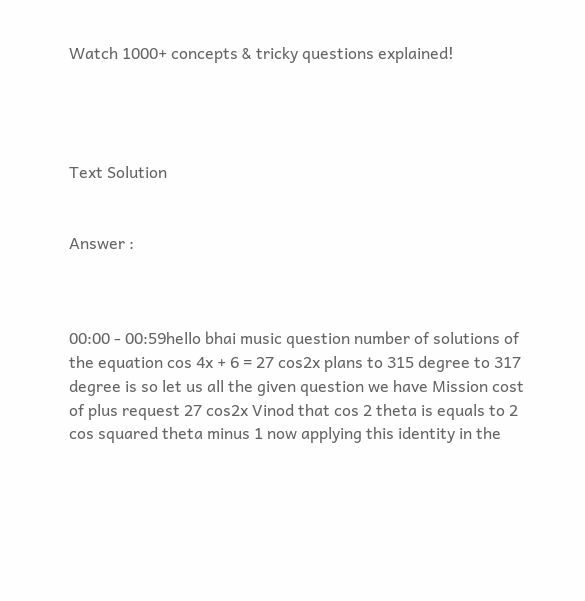Watch 1000+ concepts & tricky questions explained!




Text Solution


Answer :



00:00 - 00:59hello bhai music question number of solutions of the equation cos 4x + 6 = 27 cos2x plans to 315 degree to 317 degree is so let us all the given question we have Mission cost of plus request 27 cos2x Vinod that cos 2 theta is equals to 2 cos squared theta minus 1 now applying this identity in the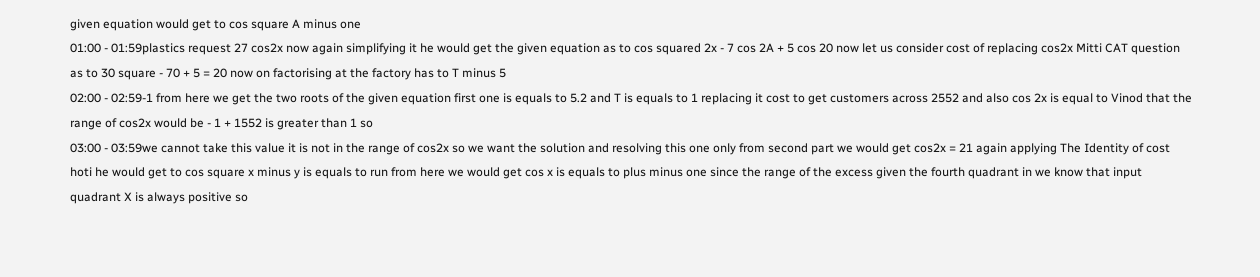given equation would get to cos square A minus one
01:00 - 01:59plastics request 27 cos2x now again simplifying it he would get the given equation as to cos squared 2x - 7 cos 2A + 5 cos 20 now let us consider cost of replacing cos2x Mitti CAT question as to 30 square - 70 + 5 = 20 now on factorising at the factory has to T minus 5
02:00 - 02:59-1 from here we get the two roots of the given equation first one is equals to 5.2 and T is equals to 1 replacing it cost to get customers across 2552 and also cos 2x is equal to Vinod that the range of cos2x would be - 1 + 1552 is greater than 1 so
03:00 - 03:59we cannot take this value it is not in the range of cos2x so we want the solution and resolving this one only from second part we would get cos2x = 21 again applying The Identity of cost hoti he would get to cos square x minus y is equals to run from here we would get cos x is equals to plus minus one since the range of the excess given the fourth quadrant in we know that input quadrant X is always positive so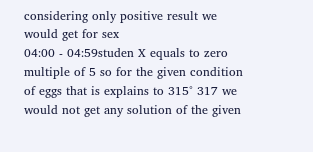considering only positive result we would get for sex
04:00 - 04:59studen X equals to zero multiple of 5 so for the given condition of eggs that is explains to 315° 317 we would not get any solution of the given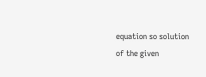equation so solution of the given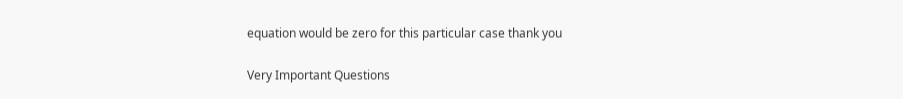equation would be zero for this particular case thank you

Very Important Questions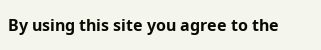By using this site you agree to the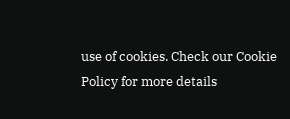use of cookies. Check our Cookie Policy for more details